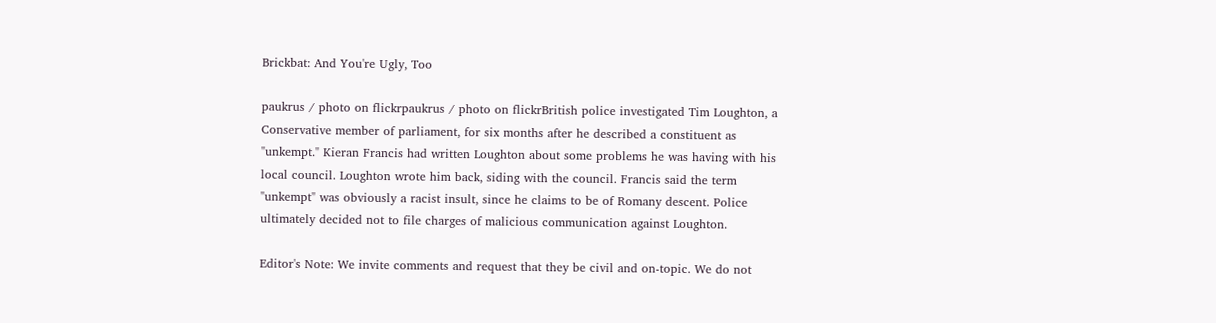Brickbat: And You're Ugly, Too

paukrus / photo on flickrpaukrus / photo on flickrBritish police investigated Tim Loughton, a Conservative member of parliament, for six months after he described a constituent as "unkempt." Kieran Francis had written Loughton about some problems he was having with his local council. Loughton wrote him back, siding with the council. Francis said the term "unkempt" was obviously a racist insult, since he claims to be of Romany descent. Police ultimately decided not to file charges of malicious communication against Loughton.

Editor's Note: We invite comments and request that they be civil and on-topic. We do not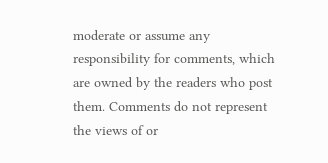moderate or assume any responsibility for comments, which are owned by the readers who post them. Comments do not represent the views of or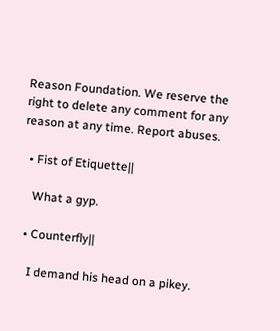Reason Foundation. We reserve the right to delete any comment for any reason at any time. Report abuses.

  • Fist of Etiquette||

    What a gyp.

  • Counterfly||

    I demand his head on a pikey.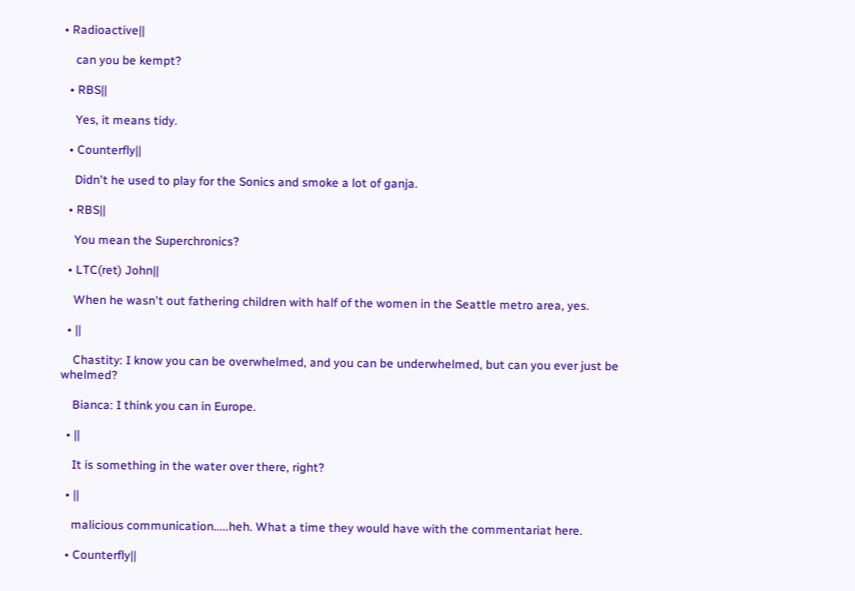• Radioactive||

    can you be kempt?

  • RBS||

    Yes, it means tidy.

  • Counterfly||

    Didn't he used to play for the Sonics and smoke a lot of ganja.

  • RBS||

    You mean the Superchronics?

  • LTC(ret) John||

    When he wasn't out fathering children with half of the women in the Seattle metro area, yes.

  • ||

    Chastity: I know you can be overwhelmed, and you can be underwhelmed, but can you ever just be whelmed?

    Bianca: I think you can in Europe.

  • ||

    It is something in the water over there, right?

  • ||

    malicious communication.....heh. What a time they would have with the commentariat here.

  • Counterfly||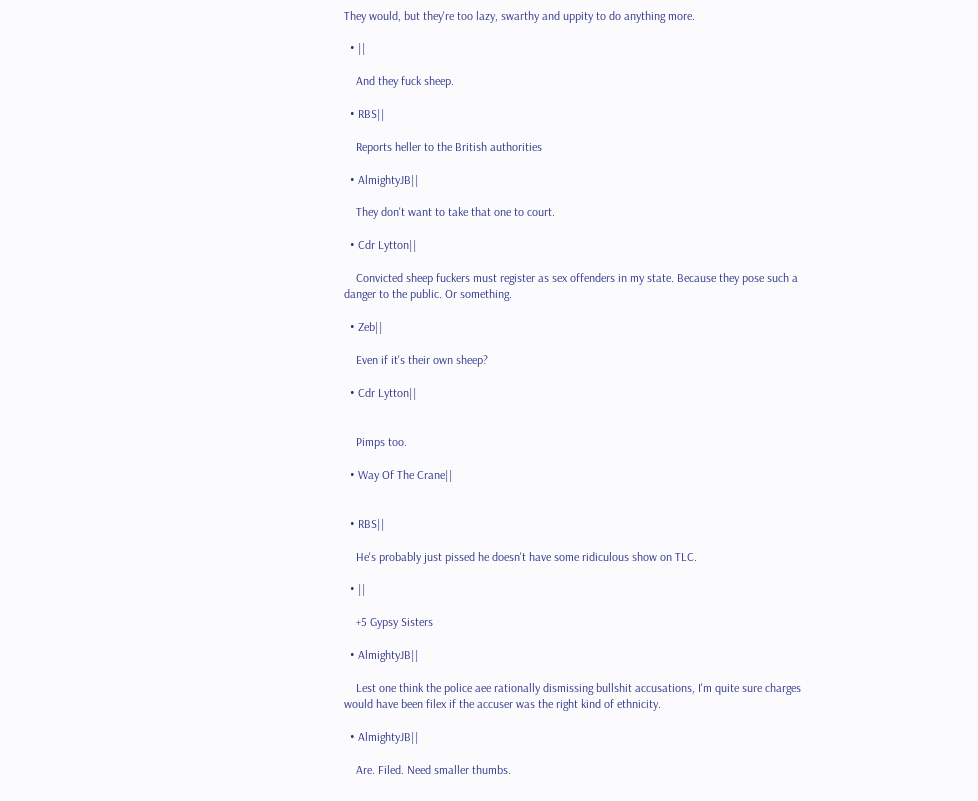They would, but they're too lazy, swarthy and uppity to do anything more.

  • ||

    And they fuck sheep.

  • RBS||

    Reports heller to the British authorities

  • AlmightyJB||

    They don't want to take that one to court.

  • Cdr Lytton||

    Convicted sheep fuckers must register as sex offenders in my state. Because they pose such a danger to the public. Or something.

  • Zeb||

    Even if it's their own sheep?

  • Cdr Lytton||


    Pimps too.

  • Way Of The Crane||


  • RBS||

    He's probably just pissed he doesn't have some ridiculous show on TLC.

  • ||

    +5 Gypsy Sisters

  • AlmightyJB||

    Lest one think the police aee rationally dismissing bullshit accusations, I'm quite sure charges would have been filex if the accuser was the right kind of ethnicity.

  • AlmightyJB||

    Are. Filed. Need smaller thumbs.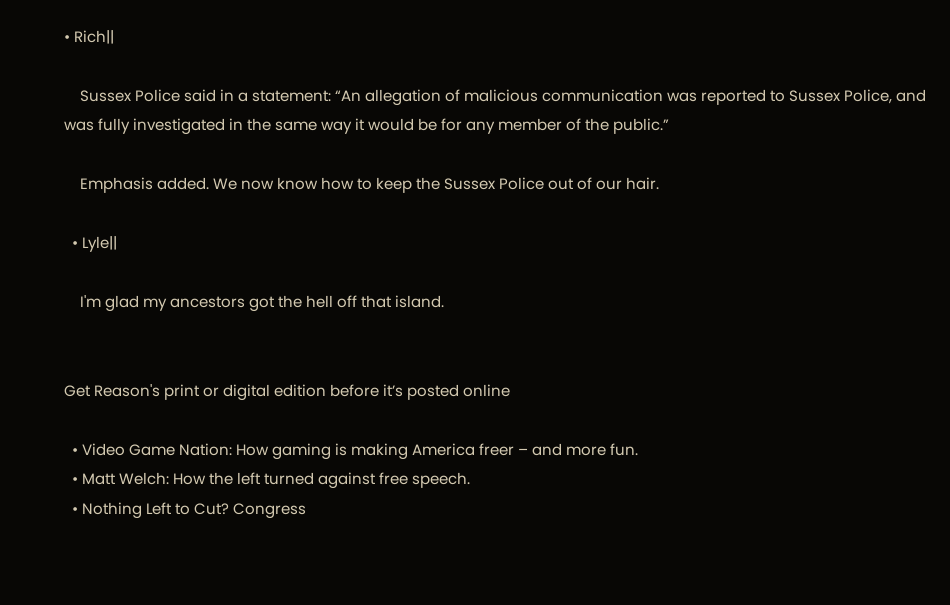• Rich||

    Sussex Police said in a statement: “An allegation of malicious communication was reported to Sussex Police, and was fully investigated in the same way it would be for any member of the public.”

    Emphasis added. We now know how to keep the Sussex Police out of our hair.

  • Lyle||

    I'm glad my ancestors got the hell off that island.


Get Reason's print or digital edition before it’s posted online

  • Video Game Nation: How gaming is making America freer – and more fun.
  • Matt Welch: How the left turned against free speech.
  • Nothing Left to Cut? Congress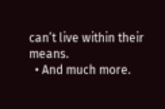can’t live within their means.
  • And much more.